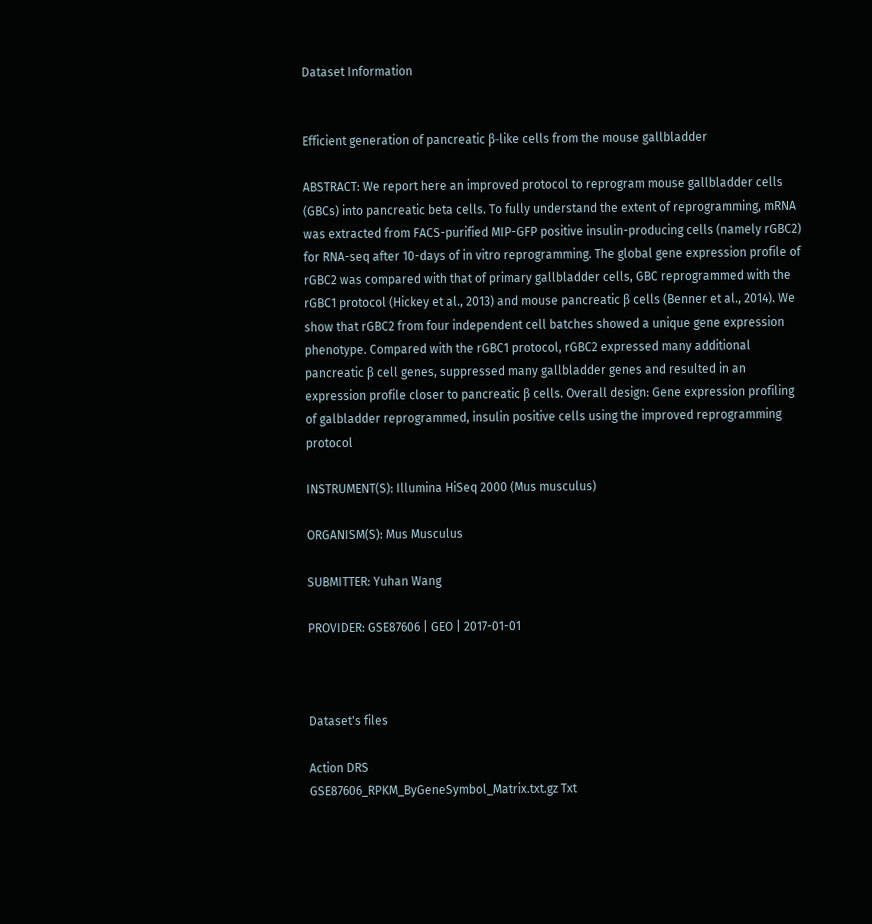Dataset Information


Efficient generation of pancreatic β-like cells from the mouse gallbladder

ABSTRACT: We report here an improved protocol to reprogram mouse gallbladder cells (GBCs) into pancreatic beta cells. To fully understand the extent of reprogramming, mRNA was extracted from FACS-purified MIP-GFP positive insulin-producing cells (namely rGBC2) for RNA-seq after 10-days of in vitro reprogramming. The global gene expression profile of rGBC2 was compared with that of primary gallbladder cells, GBC reprogrammed with the rGBC1 protocol (Hickey et al., 2013) and mouse pancreatic β cells (Benner et al., 2014). We show that rGBC2 from four independent cell batches showed a unique gene expression phenotype. Compared with the rGBC1 protocol, rGBC2 expressed many additional pancreatic β cell genes, suppressed many gallbladder genes and resulted in an expression profile closer to pancreatic β cells. Overall design: Gene expression profiling of galbladder reprogrammed, insulin positive cells using the improved reprogramming protocol

INSTRUMENT(S): Illumina HiSeq 2000 (Mus musculus)

ORGANISM(S): Mus Musculus

SUBMITTER: Yuhan Wang

PROVIDER: GSE87606 | GEO | 2017-01-01



Dataset's files

Action DRS
GSE87606_RPKM_ByGeneSymbol_Matrix.txt.gz Txt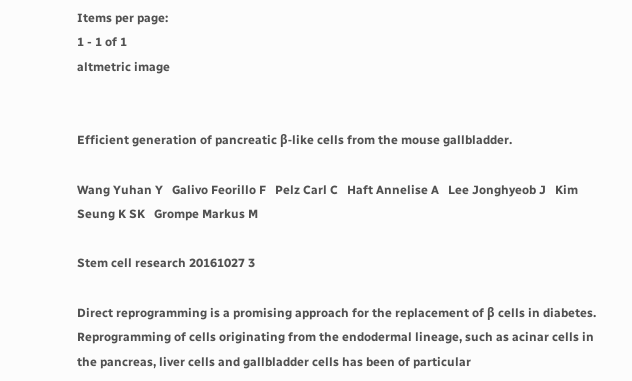Items per page:
1 - 1 of 1
altmetric image


Efficient generation of pancreatic β-like cells from the mouse gallbladder.

Wang Yuhan Y   Galivo Feorillo F   Pelz Carl C   Haft Annelise A   Lee Jonghyeob J   Kim Seung K SK   Grompe Markus M

Stem cell research 20161027 3

Direct reprogramming is a promising approach for the replacement of β cells in diabetes. Reprogramming of cells originating from the endodermal lineage, such as acinar cells in the pancreas, liver cells and gallbladder cells has been of particular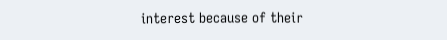interest because of their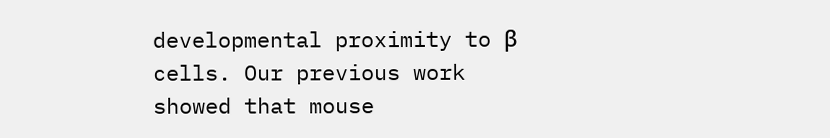developmental proximity to β cells. Our previous work showed that mouse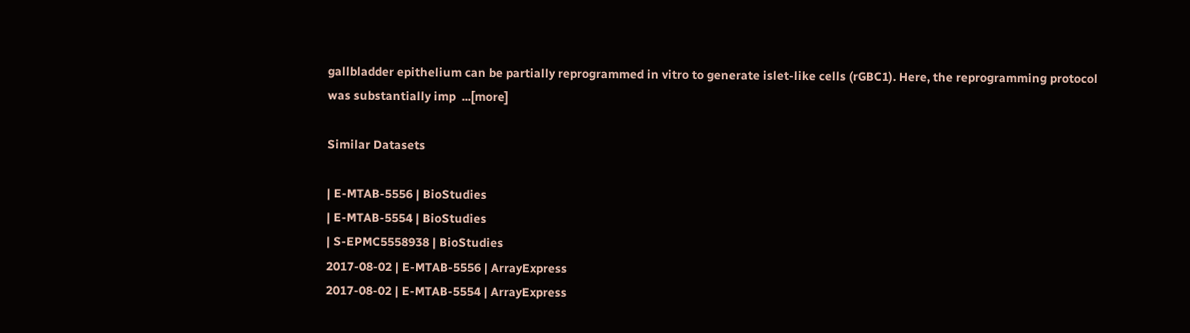gallbladder epithelium can be partially reprogrammed in vitro to generate islet-like cells (rGBC1). Here, the reprogramming protocol was substantially imp  ...[more]

Similar Datasets

| E-MTAB-5556 | BioStudies
| E-MTAB-5554 | BioStudies
| S-EPMC5558938 | BioStudies
2017-08-02 | E-MTAB-5556 | ArrayExpress
2017-08-02 | E-MTAB-5554 | ArrayExpress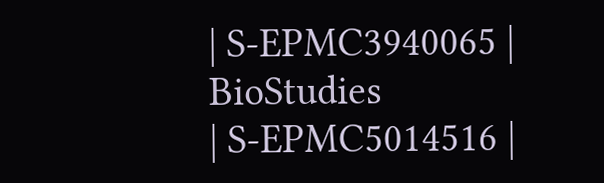| S-EPMC3940065 | BioStudies
| S-EPMC5014516 |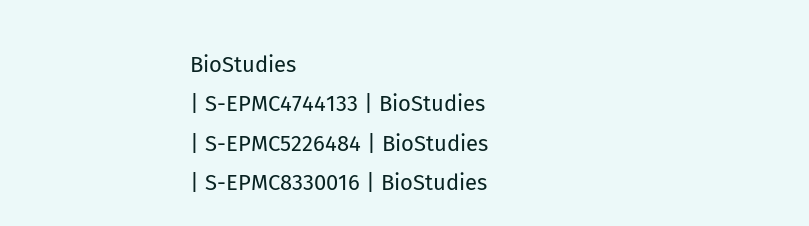BioStudies
| S-EPMC4744133 | BioStudies
| S-EPMC5226484 | BioStudies
| S-EPMC8330016 | BioStudies